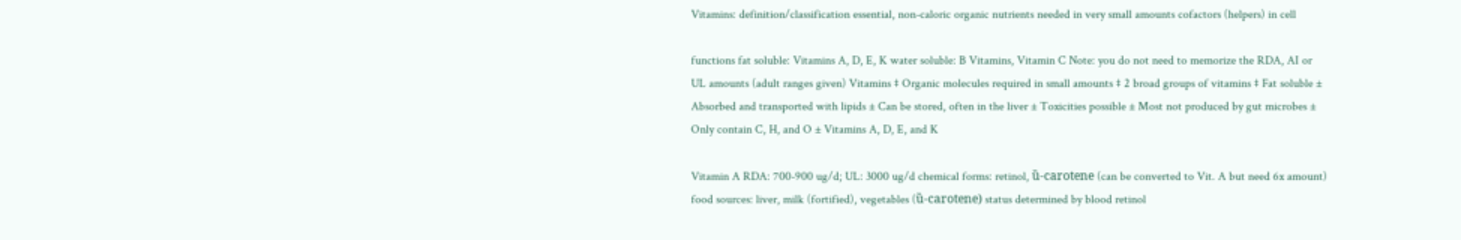Vitamins: definition/classification essential, non-caloric organic nutrients needed in very small amounts cofactors (helpers) in cell

functions fat soluble: Vitamins A, D, E, K water soluble: B Vitamins, Vitamin C Note: you do not need to memorize the RDA, AI or UL amounts (adult ranges given) Vitamins ‡ Organic molecules required in small amounts ‡ 2 broad groups of vitamins ‡ Fat soluble ± Absorbed and transported with lipids ± Can be stored, often in the liver ± Toxicities possible ± Most not produced by gut microbes ± Only contain C, H, and O ± Vitamins A, D, E, and K

Vitamin A RDA: 700-900 ug/d; UL: 3000 ug/d chemical forms: retinol, ȕ-carotene (can be converted to Vit. A but need 6x amount) food sources: liver, milk (fortified), vegetables (ȕ-carotene) status determined by blood retinol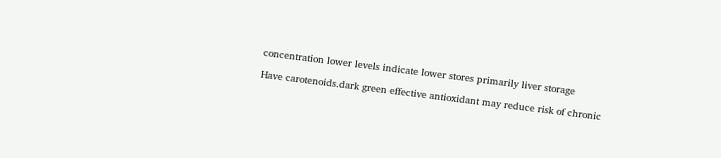concentration lower levels indicate lower stores primarily liver storage

Have carotenoids.dark green effective antioxidant may reduce risk of chronic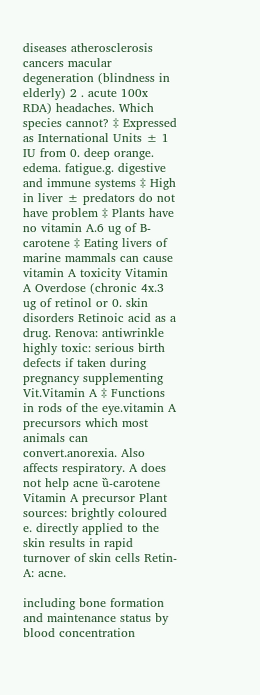diseases atherosclerosis cancers macular degeneration (blindness in elderly) 2 . acute 100x RDA) headaches. Which species cannot? ‡ Expressed as International Units ± 1 IU from 0. deep orange. edema. fatigue.g. digestive and immune systems ‡ High in liver ± predators do not have problem ‡ Plants have no vitamin A.6 ug of B-carotene ‡ Eating livers of marine mammals can cause vitamin A toxicity Vitamin A Overdose (chronic 4x.3 ug of retinol or 0. skin disorders Retinoic acid as a drug. Renova: antiwrinkle highly toxic: serious birth defects if taken during pregnancy supplementing Vit.Vitamin A ‡ Functions in rods of the eye.vitamin A precursors which most animals can convert.anorexia. Also affects respiratory. A does not help acne ȕ-carotene Vitamin A precursor Plant sources: brightly coloured e. directly applied to the skin results in rapid turnover of skin cells Retin-A: acne.

including bone formation and maintenance status by blood concentration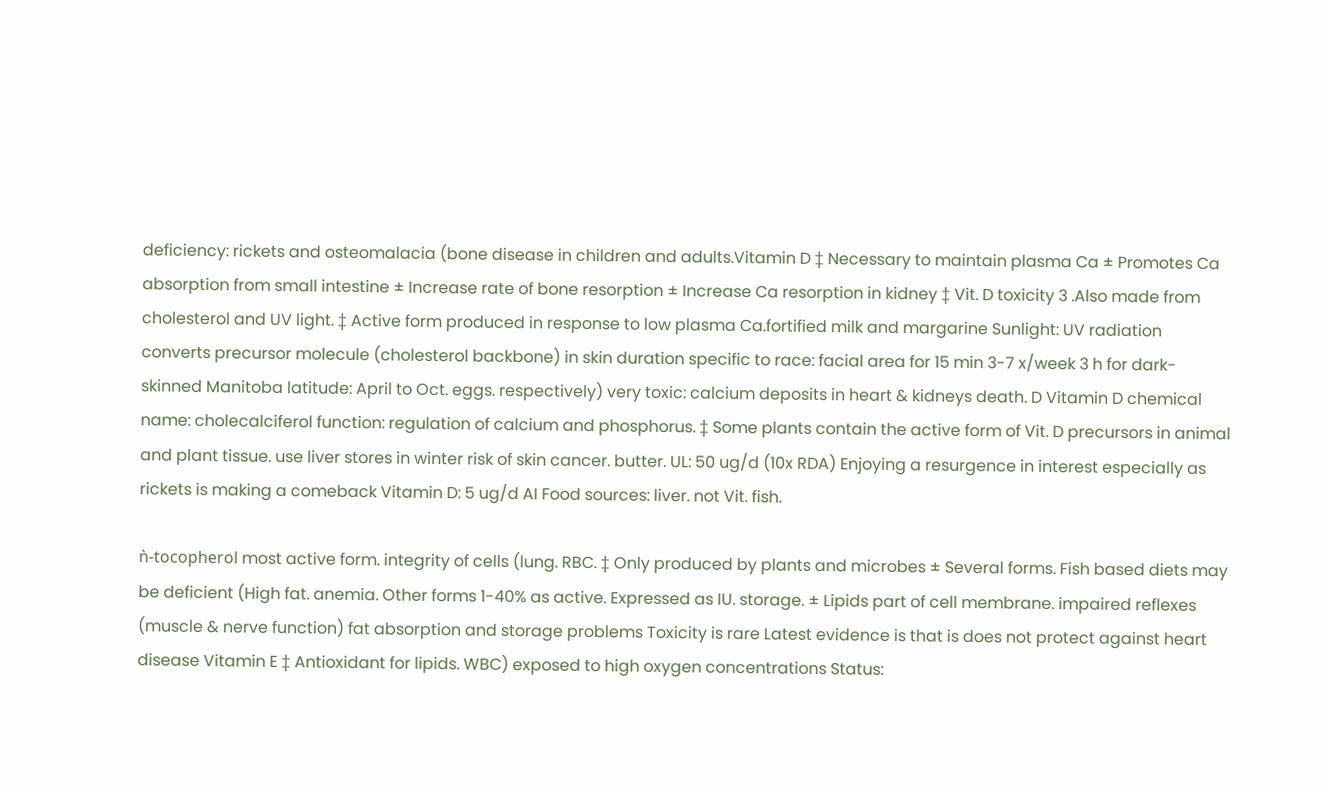deficiency: rickets and osteomalacia (bone disease in children and adults.Vitamin D ‡ Necessary to maintain plasma Ca ± Promotes Ca absorption from small intestine ± Increase rate of bone resorption ± Increase Ca resorption in kidney ‡ Vit. D toxicity 3 .Also made from cholesterol and UV light. ‡ Active form produced in response to low plasma Ca.fortified milk and margarine Sunlight: UV radiation converts precursor molecule (cholesterol backbone) in skin duration specific to race: facial area for 15 min 3-7 x/week 3 h for dark-skinned Manitoba latitude: April to Oct. eggs. respectively) very toxic: calcium deposits in heart & kidneys death. D Vitamin D chemical name: cholecalciferol function: regulation of calcium and phosphorus. ‡ Some plants contain the active form of Vit. D precursors in animal and plant tissue. use liver stores in winter risk of skin cancer. butter. UL: 50 ug/d (10x RDA) Enjoying a resurgence in interest especially as rickets is making a comeback Vitamin D: 5 ug/d AI Food sources: liver. not Vit. fish.

ǹ-tocopherol most active form. integrity of cells (lung. RBC. ‡ Only produced by plants and microbes ± Several forms. Fish based diets may be deficient (High fat. anemia. Other forms 1-40% as active. Expressed as IU. storage. ± Lipids part of cell membrane. impaired reflexes (muscle & nerve function) fat absorption and storage problems Toxicity is rare Latest evidence is that is does not protect against heart disease Vitamin E ‡ Antioxidant for lipids. WBC) exposed to high oxygen concentrations Status: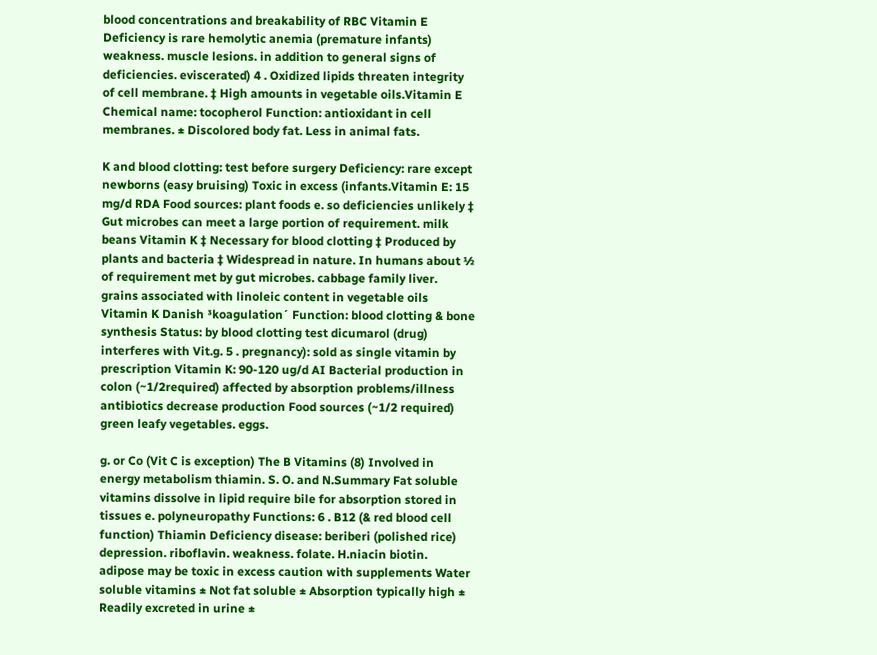blood concentrations and breakability of RBC Vitamin E Deficiency is rare hemolytic anemia (premature infants) weakness. muscle lesions. in addition to general signs of deficiencies. eviscerated) 4 . Oxidized lipids threaten integrity of cell membrane. ‡ High amounts in vegetable oils.Vitamin E Chemical name: tocopherol Function: antioxidant in cell membranes. ± Discolored body fat. Less in animal fats.

K and blood clotting: test before surgery Deficiency: rare except newborns (easy bruising) Toxic in excess (infants.Vitamin E: 15 mg/d RDA Food sources: plant foods e. so deficiencies unlikely ‡ Gut microbes can meet a large portion of requirement. milk beans Vitamin K ‡ Necessary for blood clotting ‡ Produced by plants and bacteria ‡ Widespread in nature. In humans about ½ of requirement met by gut microbes. cabbage family liver. grains associated with linoleic content in vegetable oils Vitamin K Danish ³koagulation´ Function: blood clotting & bone synthesis Status: by blood clotting test dicumarol (drug) interferes with Vit.g. 5 . pregnancy): sold as single vitamin by prescription Vitamin K: 90-120 ug/d AI Bacterial production in colon (~1/2required) affected by absorption problems/illness antibiotics decrease production Food sources (~1/2 required) green leafy vegetables. eggs.

g. or Co (Vit C is exception) The B Vitamins (8) Involved in energy metabolism thiamin. S. O. and N.Summary Fat soluble vitamins dissolve in lipid require bile for absorption stored in tissues e. polyneuropathy Functions: 6 . B12 (& red blood cell function) Thiamin Deficiency disease: beriberi (polished rice) depression. riboflavin. weakness. folate. H.niacin biotin. adipose may be toxic in excess caution with supplements Water soluble vitamins ± Not fat soluble ± Absorption typically high ± Readily excreted in urine ±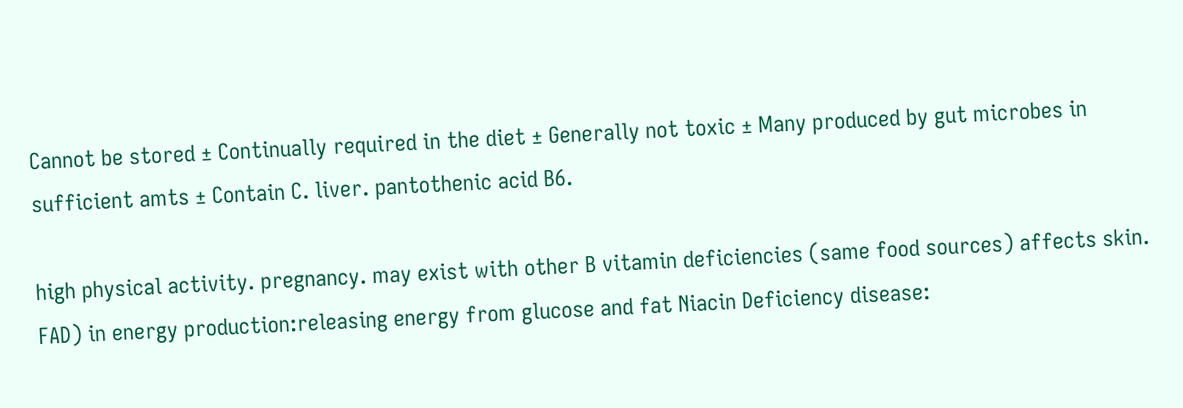Cannot be stored ± Continually required in the diet ± Generally not toxic ± Many produced by gut microbes in sufficient amts ± Contain C. liver. pantothenic acid B6.

high physical activity. pregnancy. may exist with other B vitamin deficiencies (same food sources) affects skin. FAD) in energy production:releasing energy from glucose and fat Niacin Deficiency disease: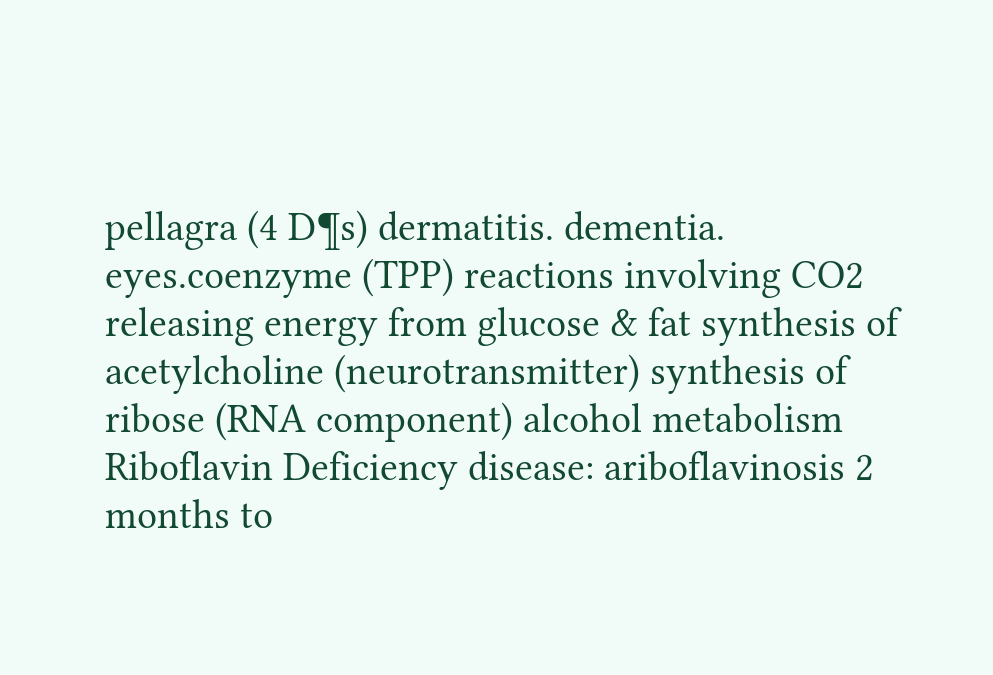pellagra (4 D¶s) dermatitis. dementia. eyes.coenzyme (TPP) reactions involving CO2 releasing energy from glucose & fat synthesis of acetylcholine (neurotransmitter) synthesis of ribose (RNA component) alcohol metabolism Riboflavin Deficiency disease: ariboflavinosis 2 months to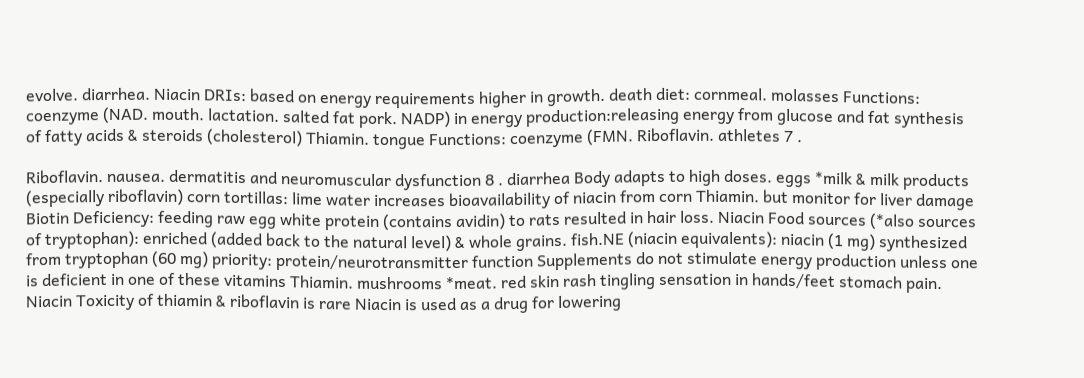evolve. diarrhea. Niacin DRIs: based on energy requirements higher in growth. death diet: cornmeal. molasses Functions: coenzyme (NAD. mouth. lactation. salted fat pork. NADP) in energy production:releasing energy from glucose and fat synthesis of fatty acids & steroids (cholesterol) Thiamin. tongue Functions: coenzyme (FMN. Riboflavin. athletes 7 .

Riboflavin. nausea. dermatitis and neuromuscular dysfunction 8 . diarrhea Body adapts to high doses. eggs *milk & milk products (especially riboflavin) corn tortillas: lime water increases bioavailability of niacin from corn Thiamin. but monitor for liver damage Biotin Deficiency: feeding raw egg white protein (contains avidin) to rats resulted in hair loss. Niacin Food sources (*also sources of tryptophan): enriched (added back to the natural level) & whole grains. fish.NE (niacin equivalents): niacin (1 mg) synthesized from tryptophan (60 mg) priority: protein/neurotransmitter function Supplements do not stimulate energy production unless one is deficient in one of these vitamins Thiamin. mushrooms *meat. red skin rash tingling sensation in hands/feet stomach pain. Niacin Toxicity of thiamin & riboflavin is rare Niacin is used as a drug for lowering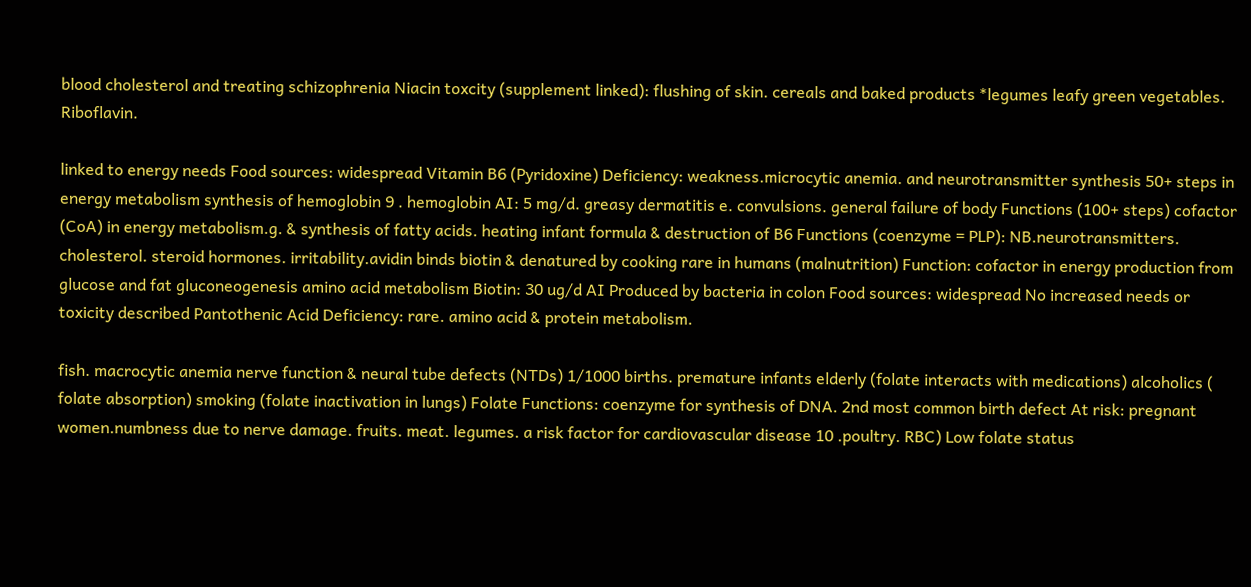blood cholesterol and treating schizophrenia Niacin toxcity (supplement linked): flushing of skin. cereals and baked products *legumes leafy green vegetables. Riboflavin.

linked to energy needs Food sources: widespread Vitamin B6 (Pyridoxine) Deficiency: weakness.microcytic anemia. and neurotransmitter synthesis 50+ steps in energy metabolism synthesis of hemoglobin 9 . hemoglobin AI: 5 mg/d. greasy dermatitis e. convulsions. general failure of body Functions (100+ steps) cofactor (CoA) in energy metabolism.g. & synthesis of fatty acids. heating infant formula & destruction of B6 Functions (coenzyme = PLP): NB.neurotransmitters. cholesterol. steroid hormones. irritability.avidin binds biotin & denatured by cooking rare in humans (malnutrition) Function: cofactor in energy production from glucose and fat gluconeogenesis amino acid metabolism Biotin: 30 ug/d AI Produced by bacteria in colon Food sources: widespread No increased needs or toxicity described Pantothenic Acid Deficiency: rare. amino acid & protein metabolism.

fish. macrocytic anemia nerve function & neural tube defects (NTDs) 1/1000 births. premature infants elderly (folate interacts with medications) alcoholics ( folate absorption) smoking (folate inactivation in lungs) Folate Functions: coenzyme for synthesis of DNA. 2nd most common birth defect At risk: pregnant women.numbness due to nerve damage. fruits. meat. legumes. a risk factor for cardiovascular disease 10 .poultry. RBC) Low folate status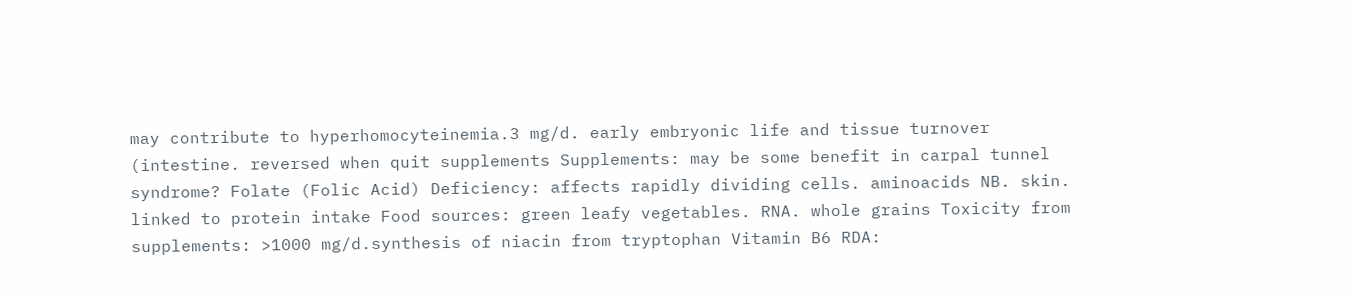may contribute to hyperhomocyteinemia.3 mg/d. early embryonic life and tissue turnover (intestine. reversed when quit supplements Supplements: may be some benefit in carpal tunnel syndrome? Folate (Folic Acid) Deficiency: affects rapidly dividing cells. aminoacids NB. skin. linked to protein intake Food sources: green leafy vegetables. RNA. whole grains Toxicity from supplements: >1000 mg/d.synthesis of niacin from tryptophan Vitamin B6 RDA: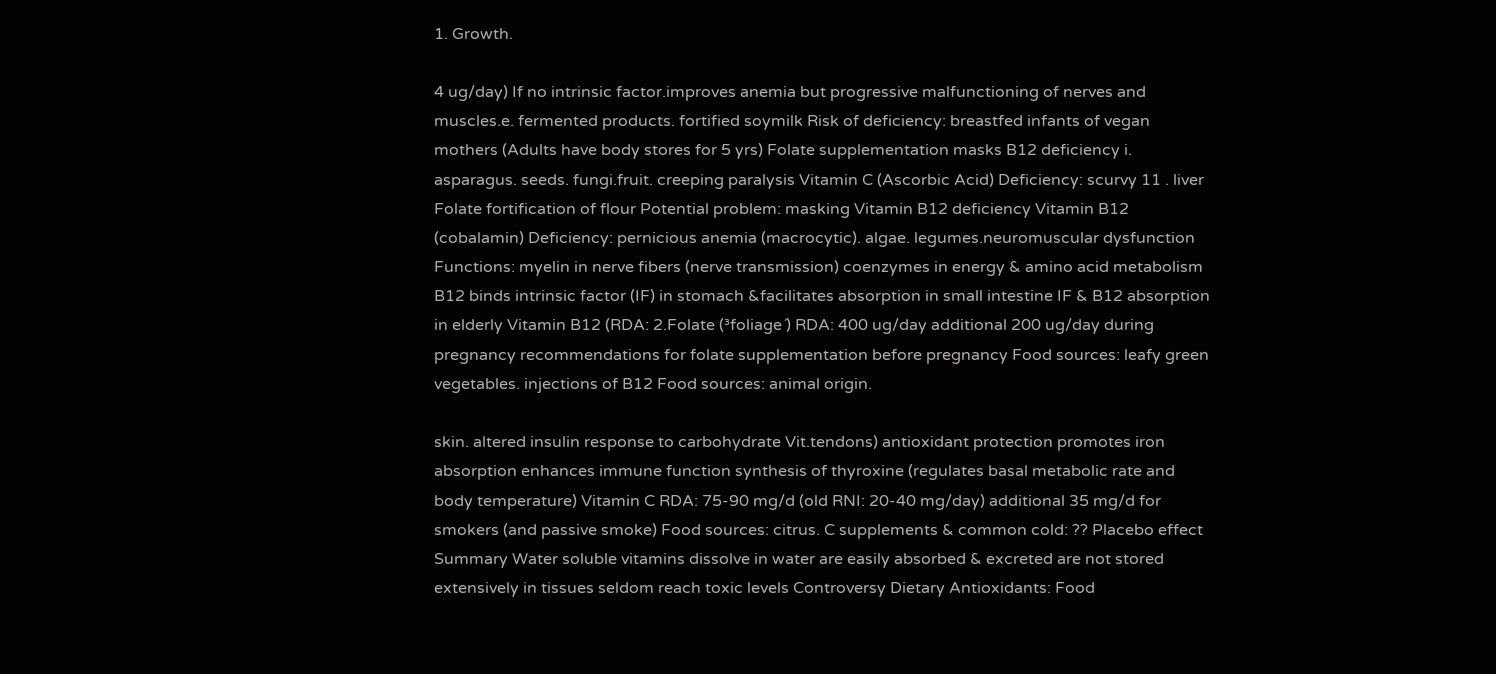1. Growth.

4 ug/day) If no intrinsic factor.improves anemia but progressive malfunctioning of nerves and muscles.e. fermented products. fortified soymilk Risk of deficiency: breastfed infants of vegan mothers (Adults have body stores for 5 yrs) Folate supplementation masks B12 deficiency i. asparagus. seeds. fungi.fruit. creeping paralysis Vitamin C (Ascorbic Acid) Deficiency: scurvy 11 . liver Folate fortification of flour Potential problem: masking Vitamin B12 deficiency Vitamin B12 (cobalamin) Deficiency: pernicious anemia (macrocytic). algae. legumes.neuromuscular dysfunction Functions: myelin in nerve fibers (nerve transmission) coenzymes in energy & amino acid metabolism B12 binds intrinsic factor (IF) in stomach &facilitates absorption in small intestine IF & B12 absorption in elderly Vitamin B12 (RDA: 2.Folate (³foliage´) RDA: 400 ug/day additional 200 ug/day during pregnancy recommendations for folate supplementation before pregnancy Food sources: leafy green vegetables. injections of B12 Food sources: animal origin.

skin. altered insulin response to carbohydrate Vit.tendons) antioxidant protection promotes iron absorption enhances immune function synthesis of thyroxine (regulates basal metabolic rate and body temperature) Vitamin C RDA: 75-90 mg/d (old RNI: 20-40 mg/day) additional 35 mg/d for smokers (and passive smoke) Food sources: citrus. C supplements & common cold: ?? Placebo effect Summary Water soluble vitamins dissolve in water are easily absorbed & excreted are not stored extensively in tissues seldom reach toxic levels Controversy Dietary Antioxidants: Food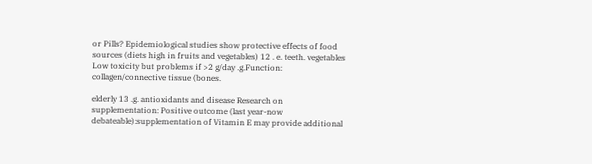or Pills? Epidemiological studies show protective effects of food sources (diets high in fruits and vegetables) 12 . e. teeth. vegetables Low toxicity but problems if >2 g/day .g.Function: collagen/connective tissue (bones.

elderly 13 .g. antioxidants and disease Research on supplementation: Positive outcome (last year-now debateable):supplementation of Vitamin E may provide additional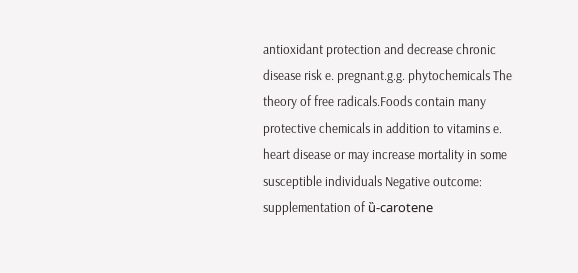antioxidant protection and decrease chronic disease risk e. pregnant.g.g. phytochemicals The theory of free radicals.Foods contain many protective chemicals in addition to vitamins e. heart disease or may increase mortality in some susceptible individuals Negative outcome: supplementation of ȕ-carotene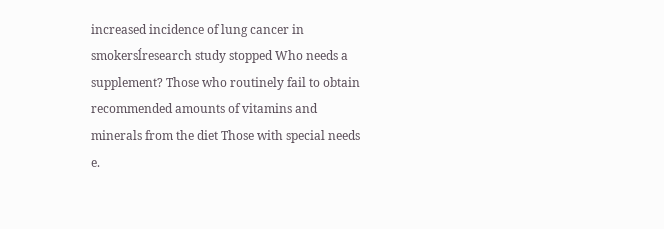increased incidence of lung cancer in smokersĺresearch study stopped Who needs a supplement? Those who routinely fail to obtain recommended amounts of vitamins and minerals from the diet Those with special needs e.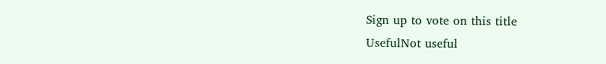Sign up to vote on this title
UsefulNot useful